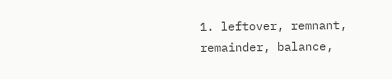1. leftover, remnant, remainder, balance,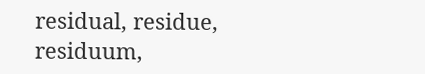residual, residue, residuum,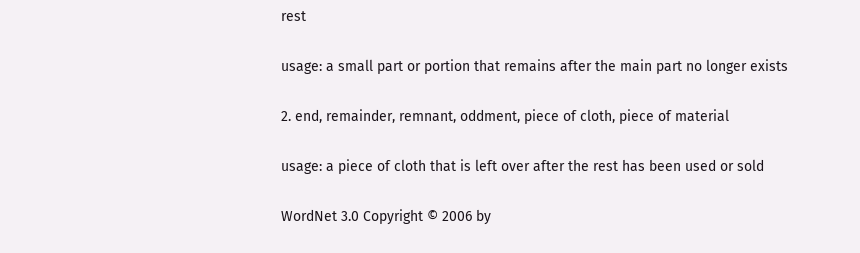rest

usage: a small part or portion that remains after the main part no longer exists

2. end, remainder, remnant, oddment, piece of cloth, piece of material

usage: a piece of cloth that is left over after the rest has been used or sold

WordNet 3.0 Copyright © 2006 by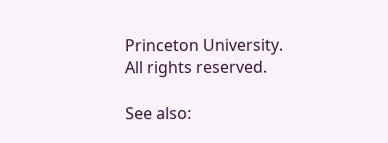Princeton University.
All rights reserved.

See also: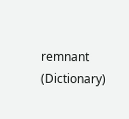remnant (Dictionary)